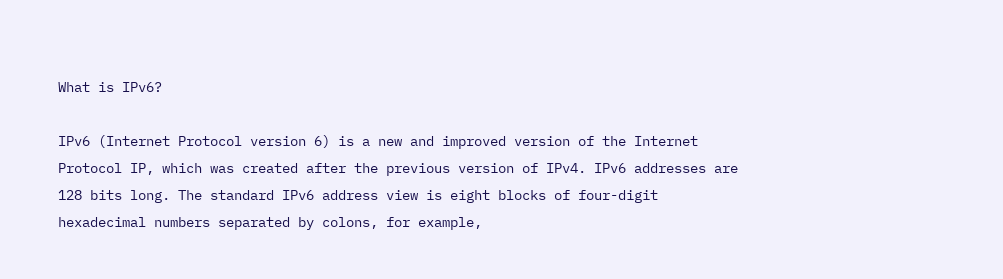What is IPv6?

IPv6 (Internet Protocol version 6) is a new and improved version of the Internet Protocol IP, which was created after the previous version of IPv4. IPv6 addresses are 128 bits long. The standard IPv6 address view is eight blocks of four-digit hexadecimal numbers separated by colons, for example,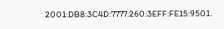2001:DB8:3C4D:7777:260:3EFF:FE15:9501.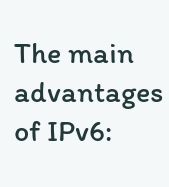The main advantages of IPv6: